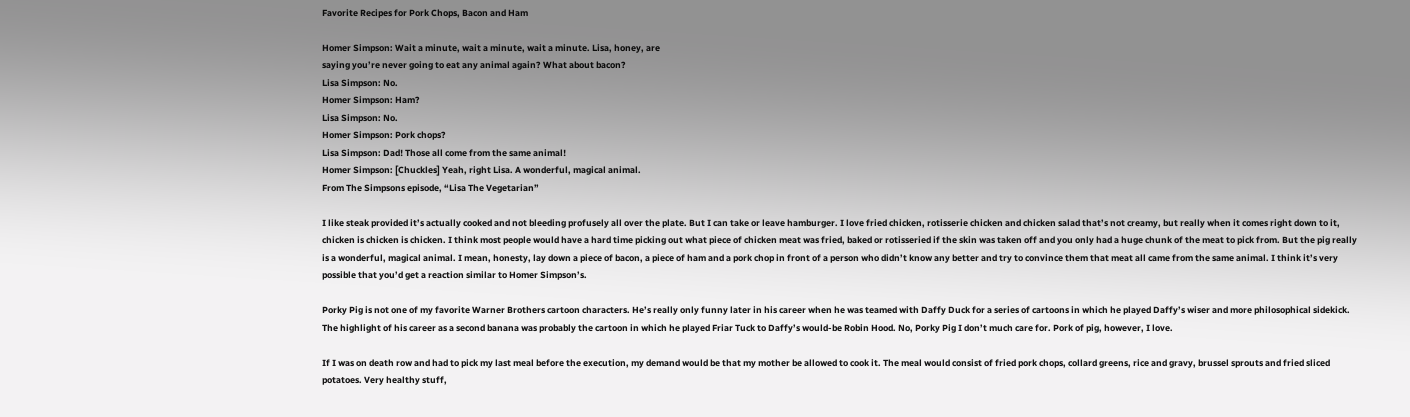Favorite Recipes for Pork Chops, Bacon and Ham

Homer Simpson: Wait a minute, wait a minute, wait a minute. Lisa, honey, are
saying you’re never going to eat any animal again? What about bacon?
Lisa Simpson: No.
Homer Simpson: Ham?
Lisa Simpson: No.
Homer Simpson: Pork chops?
Lisa Simpson: Dad! Those all come from the same animal!
Homer Simpson: [Chuckles] Yeah, right Lisa. A wonderful, magical animal.
From The Simpsons episode, “Lisa The Vegetarian”

I like steak provided it’s actually cooked and not bleeding profusely all over the plate. But I can take or leave hamburger. I love fried chicken, rotisserie chicken and chicken salad that’s not creamy, but really when it comes right down to it, chicken is chicken is chicken. I think most people would have a hard time picking out what piece of chicken meat was fried, baked or rotisseried if the skin was taken off and you only had a huge chunk of the meat to pick from. But the pig really is a wonderful, magical animal. I mean, honesty, lay down a piece of bacon, a piece of ham and a pork chop in front of a person who didn’t know any better and try to convince them that meat all came from the same animal. I think it’s very possible that you’d get a reaction similar to Homer Simpson’s.

Porky Pig is not one of my favorite Warner Brothers cartoon characters. He’s really only funny later in his career when he was teamed with Daffy Duck for a series of cartoons in which he played Daffy’s wiser and more philosophical sidekick. The highlight of his career as a second banana was probably the cartoon in which he played Friar Tuck to Daffy’s would-be Robin Hood. No, Porky Pig I don’t much care for. Pork of pig, however, I love.

If I was on death row and had to pick my last meal before the execution, my demand would be that my mother be allowed to cook it. The meal would consist of fried pork chops, collard greens, rice and gravy, brussel sprouts and fried sliced potatoes. Very healthy stuff,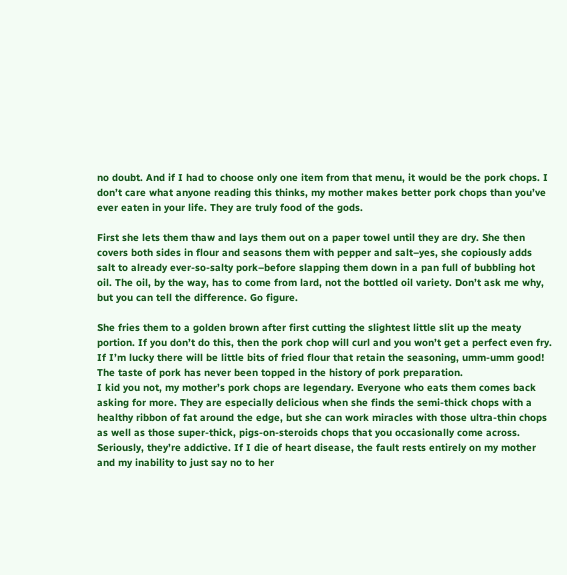no doubt. And if I had to choose only one item from that menu, it would be the pork chops. I don’t care what anyone reading this thinks, my mother makes better pork chops than you’ve ever eaten in your life. They are truly food of the gods.

First she lets them thaw and lays them out on a paper towel until they are dry. She then covers both sides in flour and seasons them with pepper and salt–yes, she copiously adds salt to already ever-so-salty pork–before slapping them down in a pan full of bubbling hot oil. The oil, by the way, has to come from lard, not the bottled oil variety. Don’t ask me why, but you can tell the difference. Go figure.

She fries them to a golden brown after first cutting the slightest little slit up the meaty portion. If you don’t do this, then the pork chop will curl and you won’t get a perfect even fry. If I’m lucky there will be little bits of fried flour that retain the seasoning, umm-umm good! The taste of pork has never been topped in the history of pork preparation.
I kid you not, my mother’s pork chops are legendary. Everyone who eats them comes back asking for more. They are especially delicious when she finds the semi-thick chops with a healthy ribbon of fat around the edge, but she can work miracles with those ultra-thin chops as well as those super-thick, pigs-on-steroids chops that you occasionally come across. Seriously, they’re addictive. If I die of heart disease, the fault rests entirely on my mother and my inability to just say no to her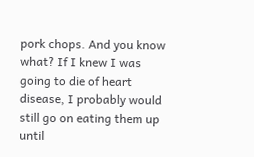pork chops. And you know what? If I knew I was going to die of heart disease, I probably would still go on eating them up until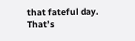that fateful day. That’s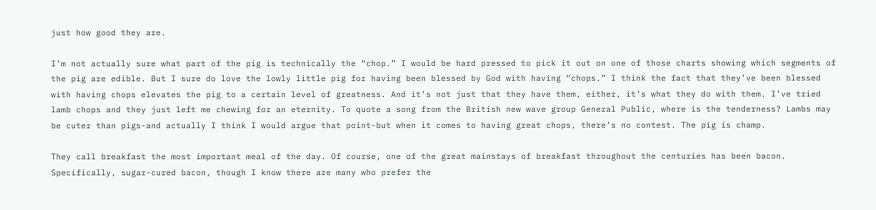just how good they are.

I’m not actually sure what part of the pig is technically the “chop.” I would be hard pressed to pick it out on one of those charts showing which segments of the pig are edible. But I sure do love the lowly little pig for having been blessed by God with having “chops.” I think the fact that they’ve been blessed with having chops elevates the pig to a certain level of greatness. And it’s not just that they have them, either, it’s what they do with them. I’ve tried lamb chops and they just left me chewing for an eternity. To quote a song from the British new wave group General Public, where is the tenderness? Lambs may be cuter than pigs-and actually I think I would argue that point-but when it comes to having great chops, there’s no contest. The pig is champ.

They call breakfast the most important meal of the day. Of course, one of the great mainstays of breakfast throughout the centuries has been bacon. Specifically, sugar-cured bacon, though I know there are many who prefer the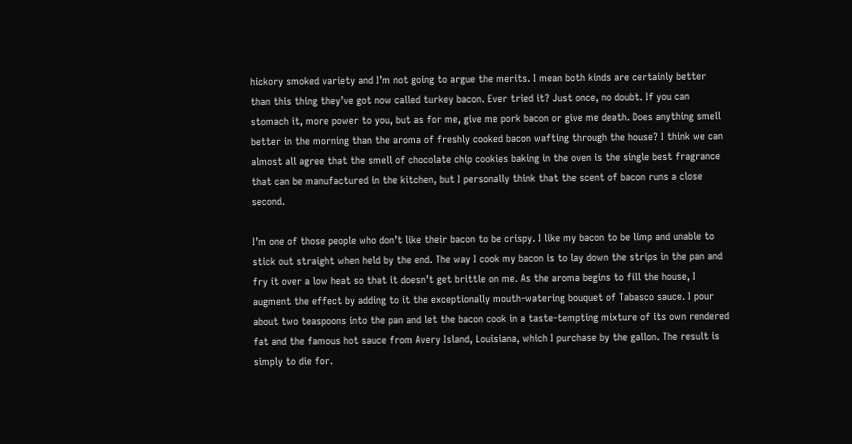hickory smoked variety and I’m not going to argue the merits. I mean both kinds are certainly better than this thing they’ve got now called turkey bacon. Ever tried it? Just once, no doubt. If you can stomach it, more power to you, but as for me, give me pork bacon or give me death. Does anything smell better in the morning than the aroma of freshly cooked bacon wafting through the house? I think we can almost all agree that the smell of chocolate chip cookies baking in the oven is the single best fragrance that can be manufactured in the kitchen, but I personally think that the scent of bacon runs a close second.

I’m one of those people who don’t like their bacon to be crispy. I like my bacon to be limp and unable to stick out straight when held by the end. The way I cook my bacon is to lay down the strips in the pan and fry it over a low heat so that it doesn’t get brittle on me. As the aroma begins to fill the house, I augment the effect by adding to it the exceptionally mouth-watering bouquet of Tabasco sauce. I pour about two teaspoons into the pan and let the bacon cook in a taste-tempting mixture of its own rendered fat and the famous hot sauce from Avery Island, Louisiana, which I purchase by the gallon. The result is simply to die for.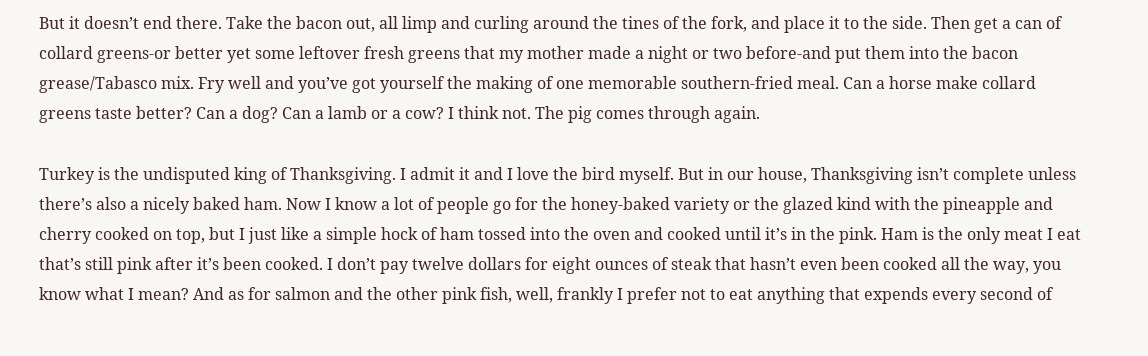But it doesn’t end there. Take the bacon out, all limp and curling around the tines of the fork, and place it to the side. Then get a can of collard greens-or better yet some leftover fresh greens that my mother made a night or two before-and put them into the bacon grease/Tabasco mix. Fry well and you’ve got yourself the making of one memorable southern-fried meal. Can a horse make collard greens taste better? Can a dog? Can a lamb or a cow? I think not. The pig comes through again.

Turkey is the undisputed king of Thanksgiving. I admit it and I love the bird myself. But in our house, Thanksgiving isn’t complete unless there’s also a nicely baked ham. Now I know a lot of people go for the honey-baked variety or the glazed kind with the pineapple and cherry cooked on top, but I just like a simple hock of ham tossed into the oven and cooked until it’s in the pink. Ham is the only meat I eat that’s still pink after it’s been cooked. I don’t pay twelve dollars for eight ounces of steak that hasn’t even been cooked all the way, you know what I mean? And as for salmon and the other pink fish, well, frankly I prefer not to eat anything that expends every second of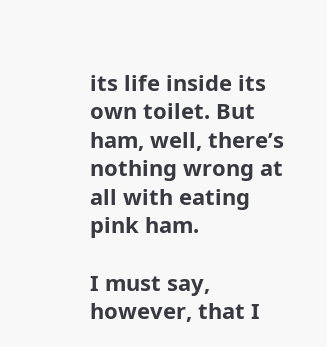its life inside its own toilet. But ham, well, there’s nothing wrong at all with eating pink ham.

I must say, however, that I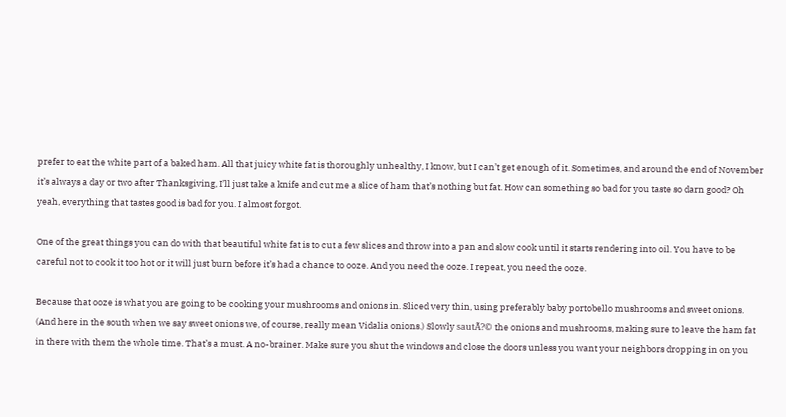prefer to eat the white part of a baked ham. All that juicy white fat is thoroughly unhealthy, I know, but I can’t get enough of it. Sometimes, and around the end of November it’s always a day or two after Thanksgiving, I’ll just take a knife and cut me a slice of ham that’s nothing but fat. How can something so bad for you taste so darn good? Oh yeah, everything that tastes good is bad for you. I almost forgot.

One of the great things you can do with that beautiful white fat is to cut a few slices and throw into a pan and slow cook until it starts rendering into oil. You have to be careful not to cook it too hot or it will just burn before it’s had a chance to ooze. And you need the ooze. I repeat, you need the ooze.

Because that ooze is what you are going to be cooking your mushrooms and onions in. Sliced very thin, using preferably baby portobello mushrooms and sweet onions. (And here in the south when we say sweet onions we, of course, really mean Vidalia onions.) Slowly sautÃ?© the onions and mushrooms, making sure to leave the ham fat in there with them the whole time. That’s a must. A no-brainer. Make sure you shut the windows and close the doors unless you want your neighbors dropping in on you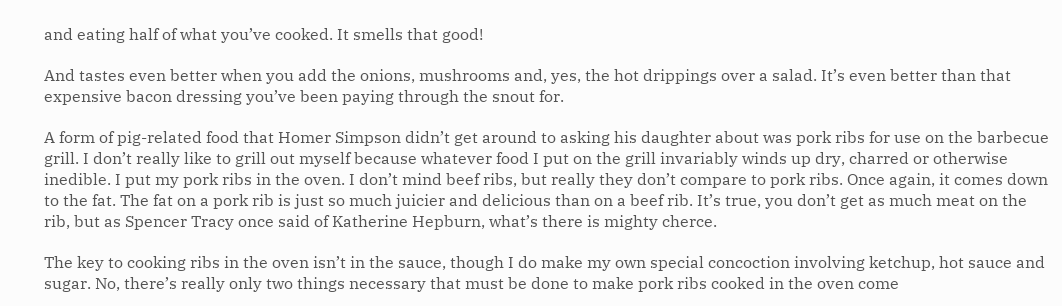and eating half of what you’ve cooked. It smells that good!

And tastes even better when you add the onions, mushrooms and, yes, the hot drippings over a salad. It’s even better than that expensive bacon dressing you’ve been paying through the snout for.

A form of pig-related food that Homer Simpson didn’t get around to asking his daughter about was pork ribs for use on the barbecue grill. I don’t really like to grill out myself because whatever food I put on the grill invariably winds up dry, charred or otherwise inedible. I put my pork ribs in the oven. I don’t mind beef ribs, but really they don’t compare to pork ribs. Once again, it comes down to the fat. The fat on a pork rib is just so much juicier and delicious than on a beef rib. It’s true, you don’t get as much meat on the rib, but as Spencer Tracy once said of Katherine Hepburn, what’s there is mighty cherce.

The key to cooking ribs in the oven isn’t in the sauce, though I do make my own special concoction involving ketchup, hot sauce and sugar. No, there’s really only two things necessary that must be done to make pork ribs cooked in the oven come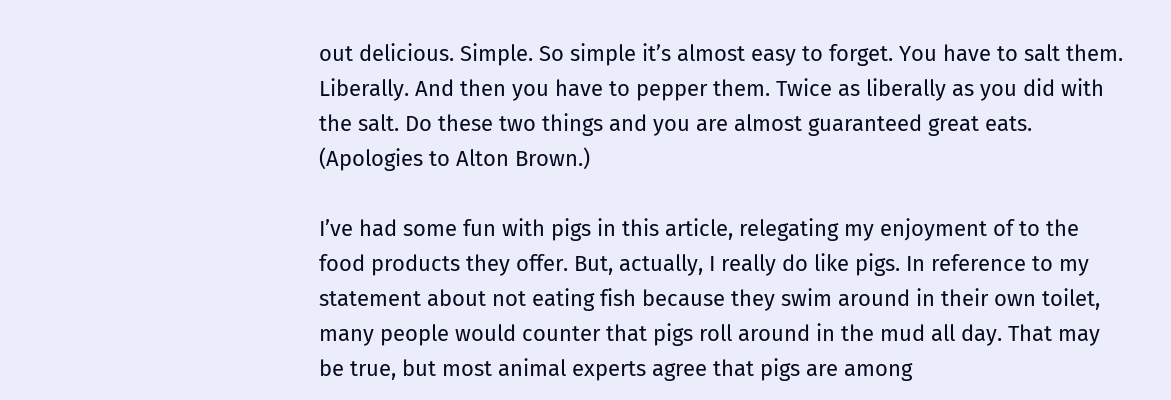out delicious. Simple. So simple it’s almost easy to forget. You have to salt them. Liberally. And then you have to pepper them. Twice as liberally as you did with the salt. Do these two things and you are almost guaranteed great eats. (Apologies to Alton Brown.)

I’ve had some fun with pigs in this article, relegating my enjoyment of to the food products they offer. But, actually, I really do like pigs. In reference to my statement about not eating fish because they swim around in their own toilet, many people would counter that pigs roll around in the mud all day. That may be true, but most animal experts agree that pigs are among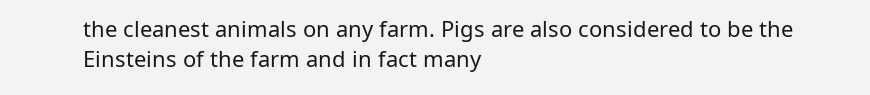the cleanest animals on any farm. Pigs are also considered to be the Einsteins of the farm and in fact many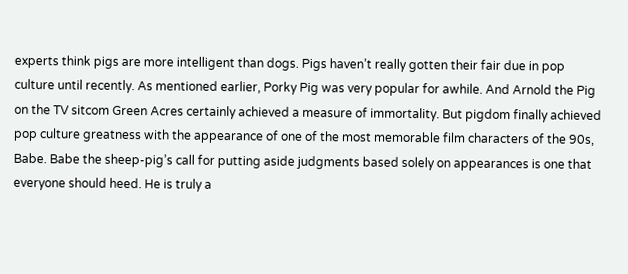experts think pigs are more intelligent than dogs. Pigs haven’t really gotten their fair due in pop culture until recently. As mentioned earlier, Porky Pig was very popular for awhile. And Arnold the Pig on the TV sitcom Green Acres certainly achieved a measure of immortality. But pigdom finally achieved pop culture greatness with the appearance of one of the most memorable film characters of the 90s, Babe. Babe the sheep-pig’s call for putting aside judgments based solely on appearances is one that everyone should heed. He is truly a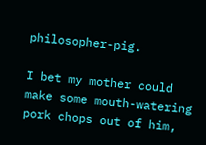philosopher-pig.

I bet my mother could make some mouth-watering pork chops out of him,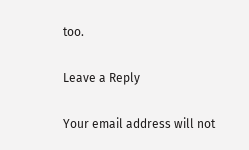too.

Leave a Reply

Your email address will not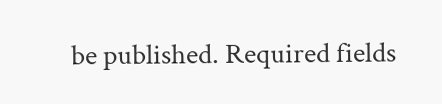be published. Required fields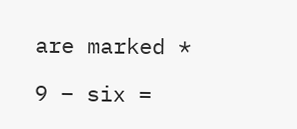are marked *

9 − six =